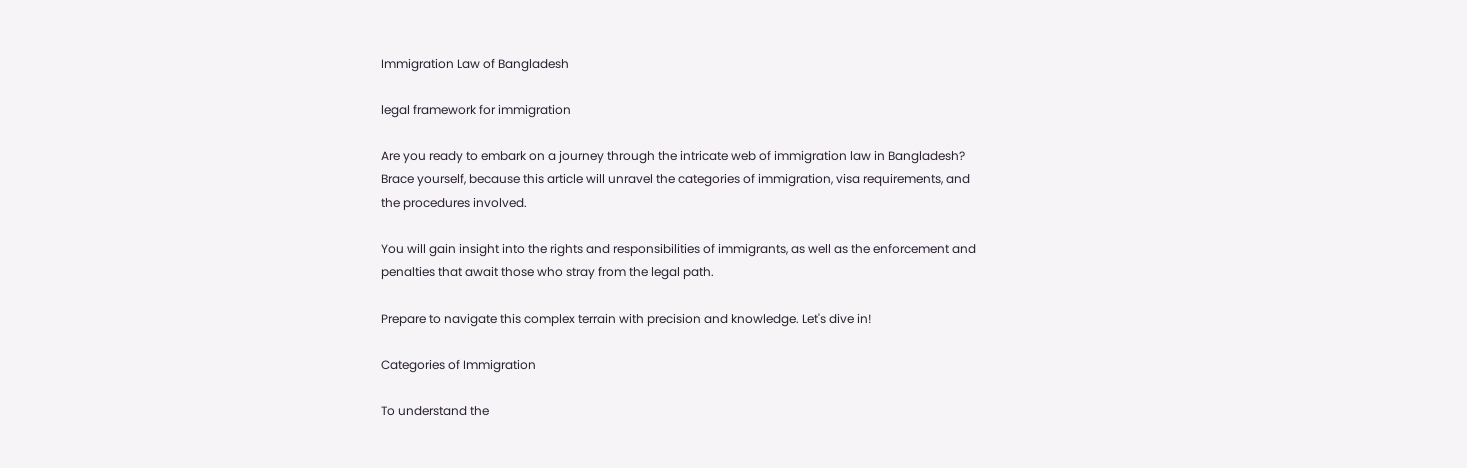Immigration Law of Bangladesh

legal framework for immigration

Are you ready to embark on a journey through the intricate web of immigration law in Bangladesh? Brace yourself, because this article will unravel the categories of immigration, visa requirements, and the procedures involved.

You will gain insight into the rights and responsibilities of immigrants, as well as the enforcement and penalties that await those who stray from the legal path.

Prepare to navigate this complex terrain with precision and knowledge. Let's dive in!

Categories of Immigration

To understand the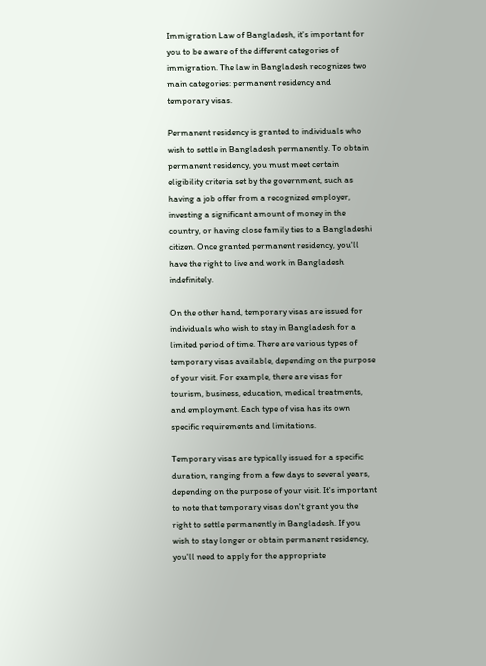Immigration Law of Bangladesh, it's important for you to be aware of the different categories of immigration. The law in Bangladesh recognizes two main categories: permanent residency and temporary visas.

Permanent residency is granted to individuals who wish to settle in Bangladesh permanently. To obtain permanent residency, you must meet certain eligibility criteria set by the government, such as having a job offer from a recognized employer, investing a significant amount of money in the country, or having close family ties to a Bangladeshi citizen. Once granted permanent residency, you'll have the right to live and work in Bangladesh indefinitely.

On the other hand, temporary visas are issued for individuals who wish to stay in Bangladesh for a limited period of time. There are various types of temporary visas available, depending on the purpose of your visit. For example, there are visas for tourism, business, education, medical treatments, and employment. Each type of visa has its own specific requirements and limitations.

Temporary visas are typically issued for a specific duration, ranging from a few days to several years, depending on the purpose of your visit. It's important to note that temporary visas don't grant you the right to settle permanently in Bangladesh. If you wish to stay longer or obtain permanent residency, you'll need to apply for the appropriate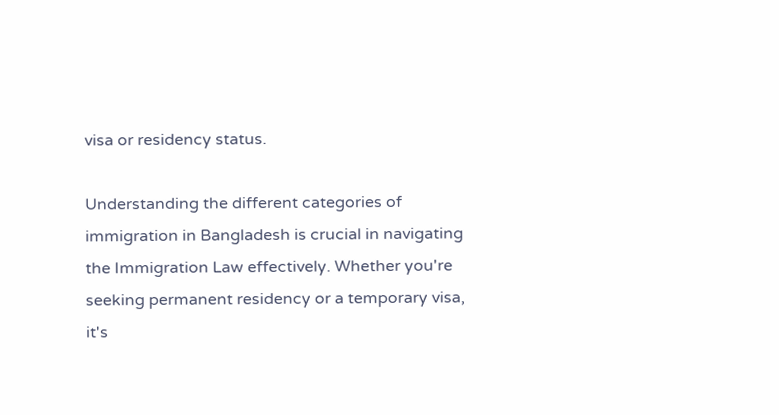visa or residency status.

Understanding the different categories of immigration in Bangladesh is crucial in navigating the Immigration Law effectively. Whether you're seeking permanent residency or a temporary visa, it's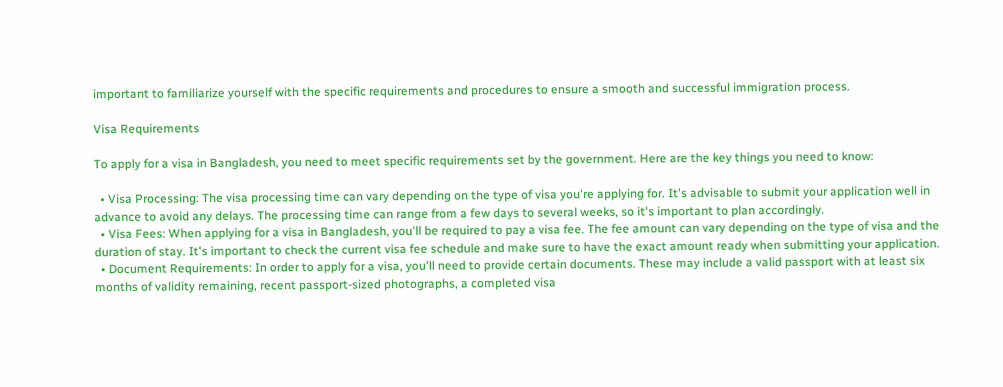important to familiarize yourself with the specific requirements and procedures to ensure a smooth and successful immigration process.

Visa Requirements

To apply for a visa in Bangladesh, you need to meet specific requirements set by the government. Here are the key things you need to know:

  • Visa Processing: The visa processing time can vary depending on the type of visa you're applying for. It's advisable to submit your application well in advance to avoid any delays. The processing time can range from a few days to several weeks, so it's important to plan accordingly.
  • Visa Fees: When applying for a visa in Bangladesh, you'll be required to pay a visa fee. The fee amount can vary depending on the type of visa and the duration of stay. It's important to check the current visa fee schedule and make sure to have the exact amount ready when submitting your application.
  • Document Requirements: In order to apply for a visa, you'll need to provide certain documents. These may include a valid passport with at least six months of validity remaining, recent passport-sized photographs, a completed visa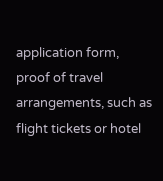application form, proof of travel arrangements, such as flight tickets or hotel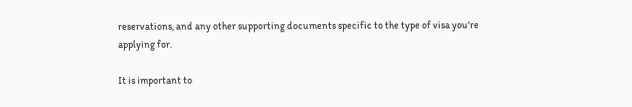reservations, and any other supporting documents specific to the type of visa you're applying for.

It is important to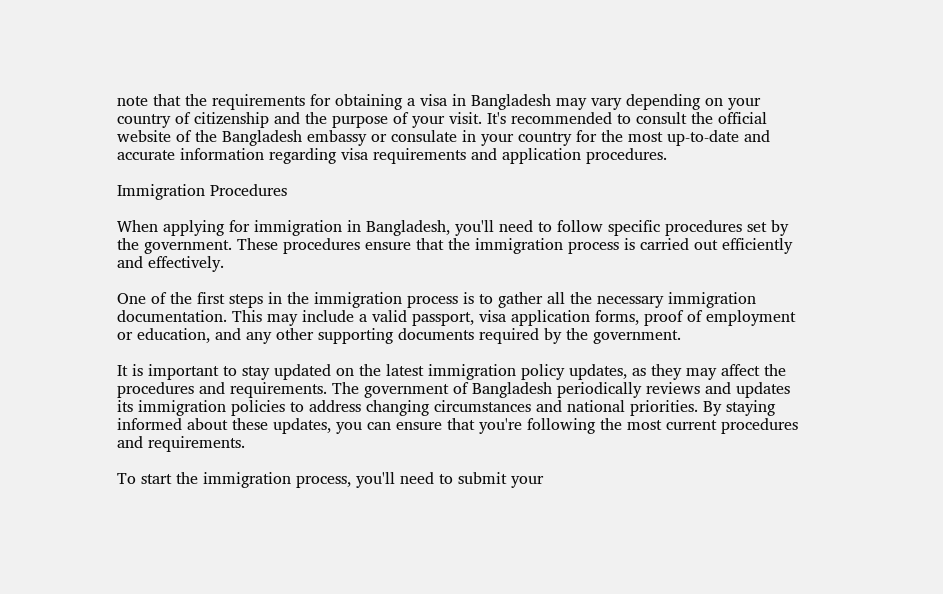note that the requirements for obtaining a visa in Bangladesh may vary depending on your country of citizenship and the purpose of your visit. It's recommended to consult the official website of the Bangladesh embassy or consulate in your country for the most up-to-date and accurate information regarding visa requirements and application procedures.

Immigration Procedures

When applying for immigration in Bangladesh, you'll need to follow specific procedures set by the government. These procedures ensure that the immigration process is carried out efficiently and effectively.

One of the first steps in the immigration process is to gather all the necessary immigration documentation. This may include a valid passport, visa application forms, proof of employment or education, and any other supporting documents required by the government.

It is important to stay updated on the latest immigration policy updates, as they may affect the procedures and requirements. The government of Bangladesh periodically reviews and updates its immigration policies to address changing circumstances and national priorities. By staying informed about these updates, you can ensure that you're following the most current procedures and requirements.

To start the immigration process, you'll need to submit your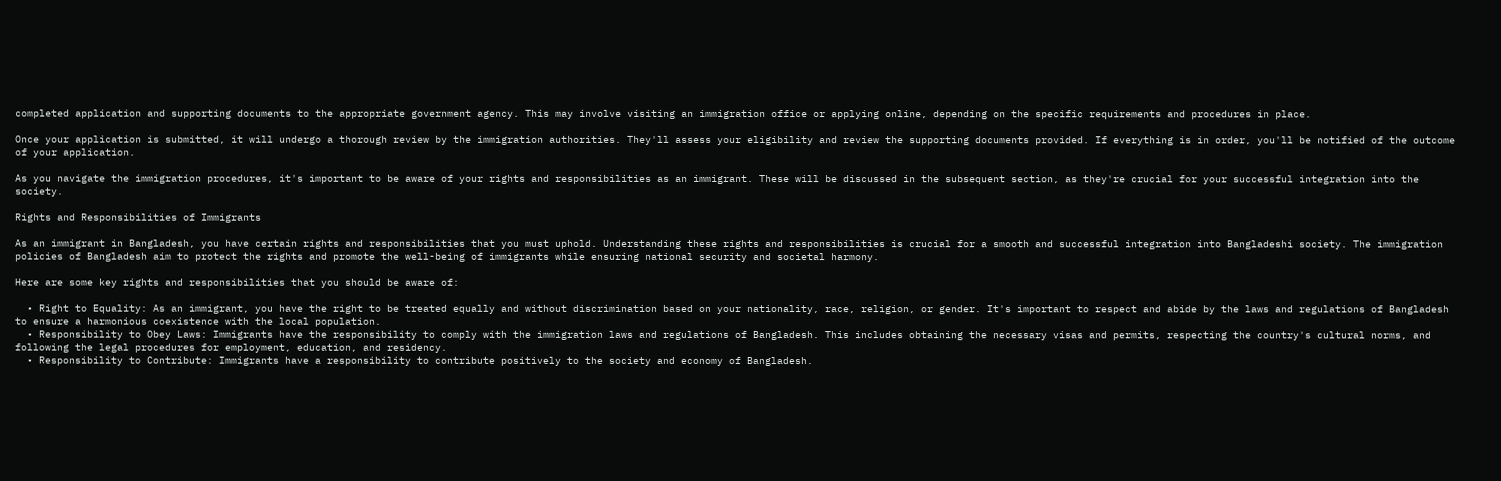completed application and supporting documents to the appropriate government agency. This may involve visiting an immigration office or applying online, depending on the specific requirements and procedures in place.

Once your application is submitted, it will undergo a thorough review by the immigration authorities. They'll assess your eligibility and review the supporting documents provided. If everything is in order, you'll be notified of the outcome of your application.

As you navigate the immigration procedures, it's important to be aware of your rights and responsibilities as an immigrant. These will be discussed in the subsequent section, as they're crucial for your successful integration into the society.

Rights and Responsibilities of Immigrants

As an immigrant in Bangladesh, you have certain rights and responsibilities that you must uphold. Understanding these rights and responsibilities is crucial for a smooth and successful integration into Bangladeshi society. The immigration policies of Bangladesh aim to protect the rights and promote the well-being of immigrants while ensuring national security and societal harmony.

Here are some key rights and responsibilities that you should be aware of:

  • Right to Equality: As an immigrant, you have the right to be treated equally and without discrimination based on your nationality, race, religion, or gender. It's important to respect and abide by the laws and regulations of Bangladesh to ensure a harmonious coexistence with the local population.
  • Responsibility to Obey Laws: Immigrants have the responsibility to comply with the immigration laws and regulations of Bangladesh. This includes obtaining the necessary visas and permits, respecting the country's cultural norms, and following the legal procedures for employment, education, and residency.
  • Responsibility to Contribute: Immigrants have a responsibility to contribute positively to the society and economy of Bangladesh.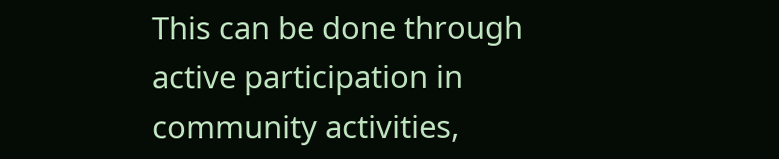This can be done through active participation in community activities,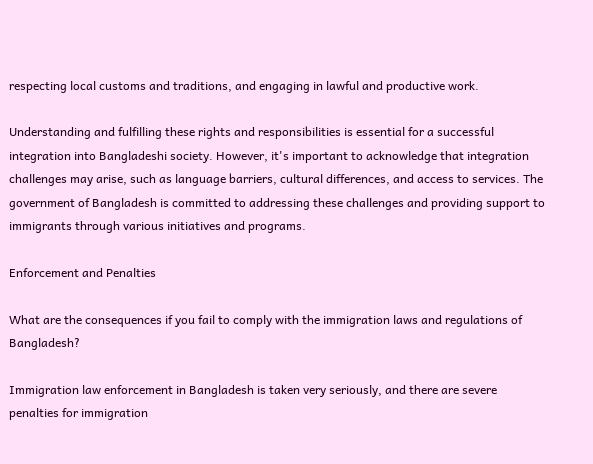respecting local customs and traditions, and engaging in lawful and productive work.

Understanding and fulfilling these rights and responsibilities is essential for a successful integration into Bangladeshi society. However, it's important to acknowledge that integration challenges may arise, such as language barriers, cultural differences, and access to services. The government of Bangladesh is committed to addressing these challenges and providing support to immigrants through various initiatives and programs.

Enforcement and Penalties

What are the consequences if you fail to comply with the immigration laws and regulations of Bangladesh?

Immigration law enforcement in Bangladesh is taken very seriously, and there are severe penalties for immigration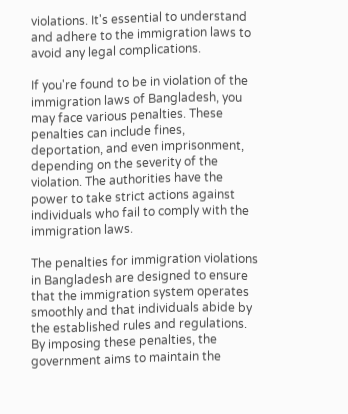violations. It's essential to understand and adhere to the immigration laws to avoid any legal complications.

If you're found to be in violation of the immigration laws of Bangladesh, you may face various penalties. These penalties can include fines, deportation, and even imprisonment, depending on the severity of the violation. The authorities have the power to take strict actions against individuals who fail to comply with the immigration laws.

The penalties for immigration violations in Bangladesh are designed to ensure that the immigration system operates smoothly and that individuals abide by the established rules and regulations. By imposing these penalties, the government aims to maintain the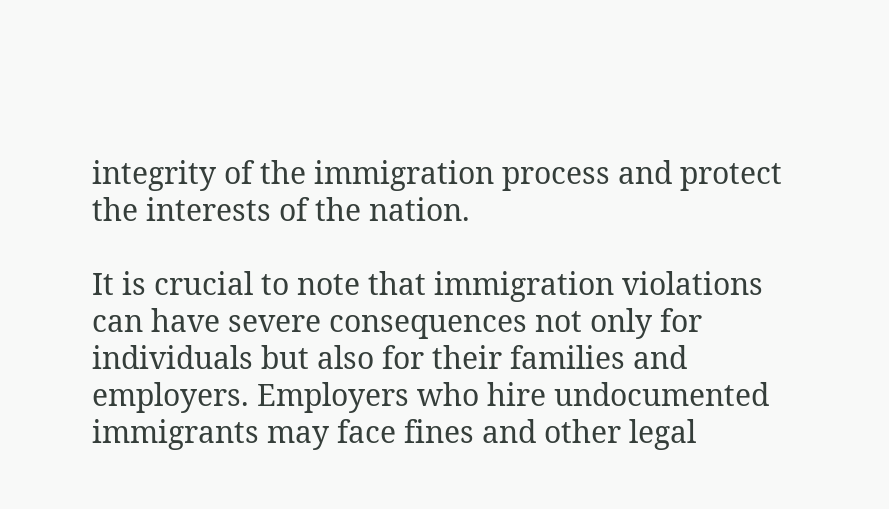integrity of the immigration process and protect the interests of the nation.

It is crucial to note that immigration violations can have severe consequences not only for individuals but also for their families and employers. Employers who hire undocumented immigrants may face fines and other legal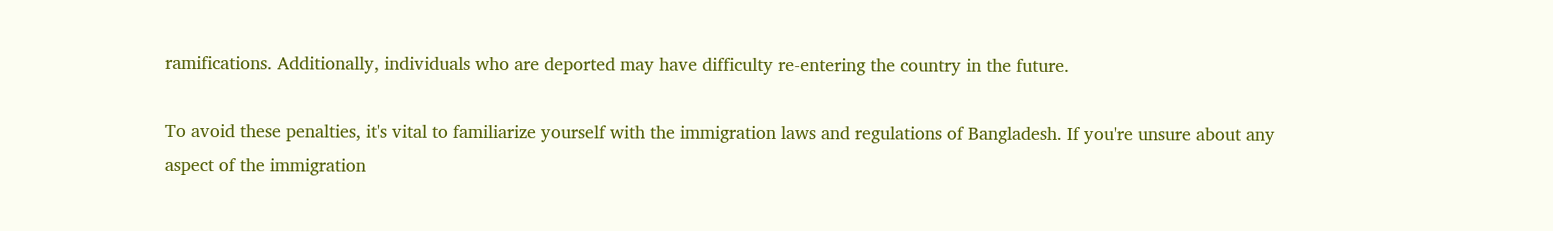ramifications. Additionally, individuals who are deported may have difficulty re-entering the country in the future.

To avoid these penalties, it's vital to familiarize yourself with the immigration laws and regulations of Bangladesh. If you're unsure about any aspect of the immigration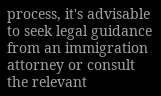process, it's advisable to seek legal guidance from an immigration attorney or consult the relevant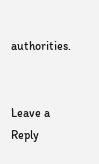authorities.


Leave a Reply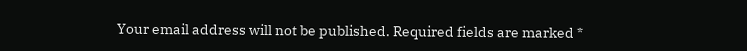Your email address will not be published. Required fields are marked *